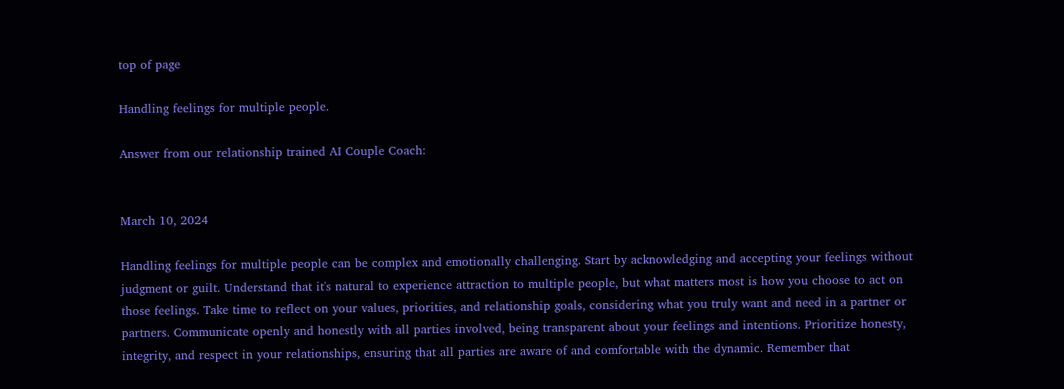top of page

Handling feelings for multiple people.

Answer from our relationship trained AI Couple Coach:


March 10, 2024

Handling feelings for multiple people can be complex and emotionally challenging. Start by acknowledging and accepting your feelings without judgment or guilt. Understand that it's natural to experience attraction to multiple people, but what matters most is how you choose to act on those feelings. Take time to reflect on your values, priorities, and relationship goals, considering what you truly want and need in a partner or partners. Communicate openly and honestly with all parties involved, being transparent about your feelings and intentions. Prioritize honesty, integrity, and respect in your relationships, ensuring that all parties are aware of and comfortable with the dynamic. Remember that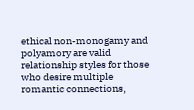ethical non-monogamy and polyamory are valid relationship styles for those who desire multiple romantic connections,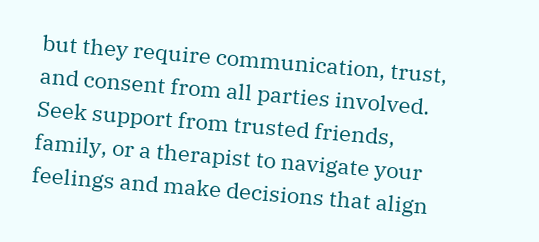but they require communication, trust, and consent from all parties involved. Seek support from trusted friends, family, or a therapist to navigate your feelings and make decisions that align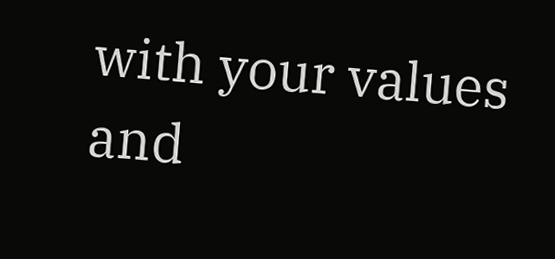with your values and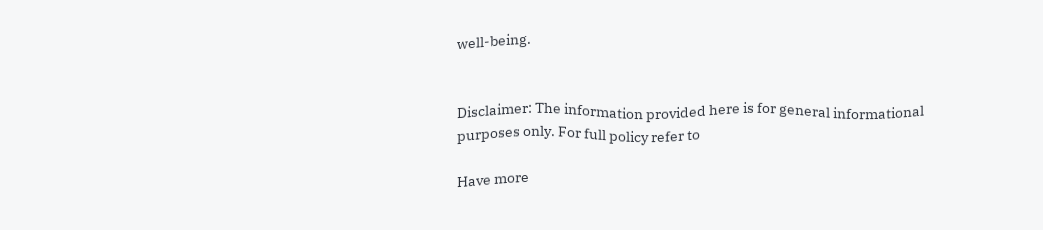well-being.


Disclaimer: The information provided here is for general informational purposes only. For full policy refer to

Have more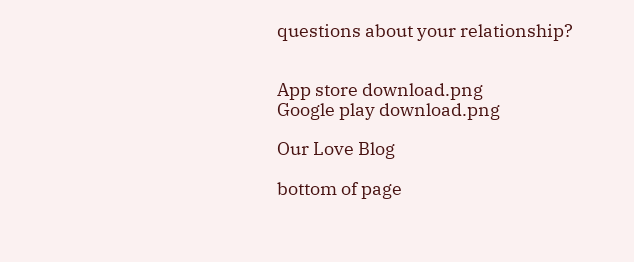questions about your relationship?


App store download.png
Google play download.png

Our Love Blog

bottom of page